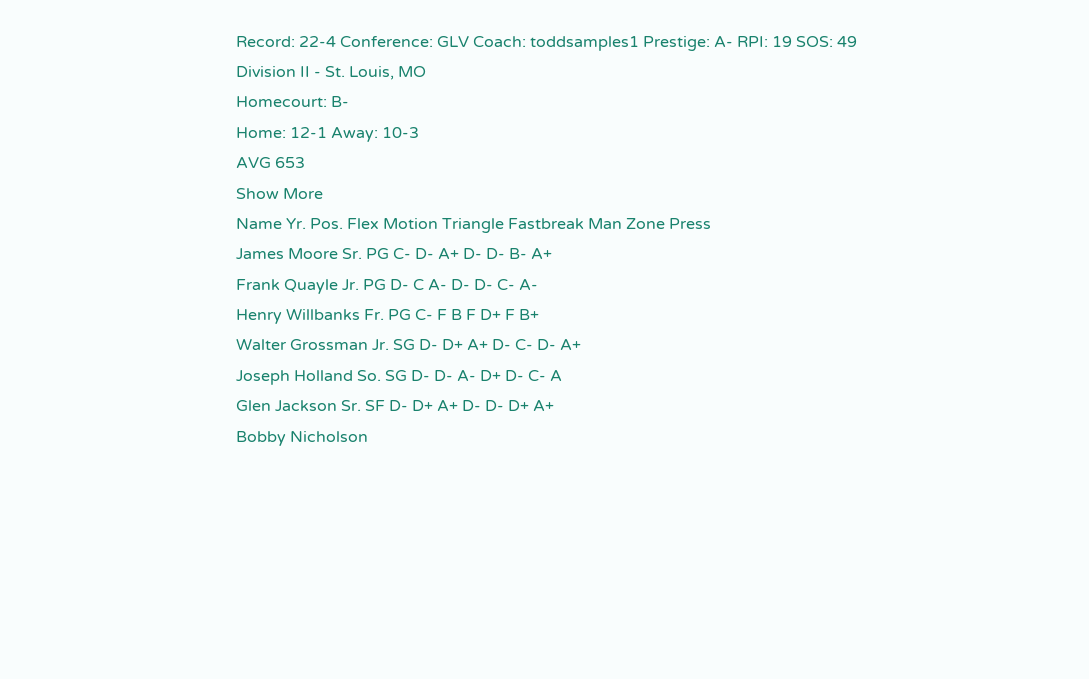Record: 22-4 Conference: GLV Coach: toddsamples1 Prestige: A- RPI: 19 SOS: 49
Division II - St. Louis, MO
Homecourt: B-
Home: 12-1 Away: 10-3
AVG 653
Show More
Name Yr. Pos. Flex Motion Triangle Fastbreak Man Zone Press
James Moore Sr. PG C- D- A+ D- D- B- A+
Frank Quayle Jr. PG D- C A- D- D- C- A-
Henry Willbanks Fr. PG C- F B F D+ F B+
Walter Grossman Jr. SG D- D+ A+ D- C- D- A+
Joseph Holland So. SG D- D- A- D+ D- C- A
Glen Jackson Sr. SF D- D+ A+ D- D- D+ A+
Bobby Nicholson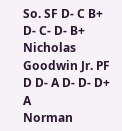So. SF D- C B+ D- C- D- B+
Nicholas Goodwin Jr. PF D D- A D- D- D+ A
Norman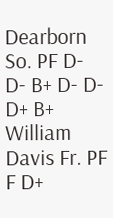Dearborn So. PF D- D- B+ D- D- D+ B+
William Davis Fr. PF F D+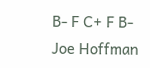B- F C+ F B-
Joe Hoffman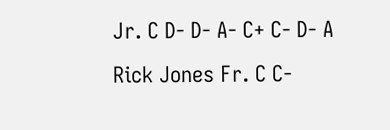Jr. C D- D- A- C+ C- D- A
Rick Jones Fr. C C-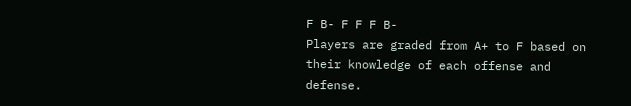F B- F F F B-
Players are graded from A+ to F based on their knowledge of each offense and defense.